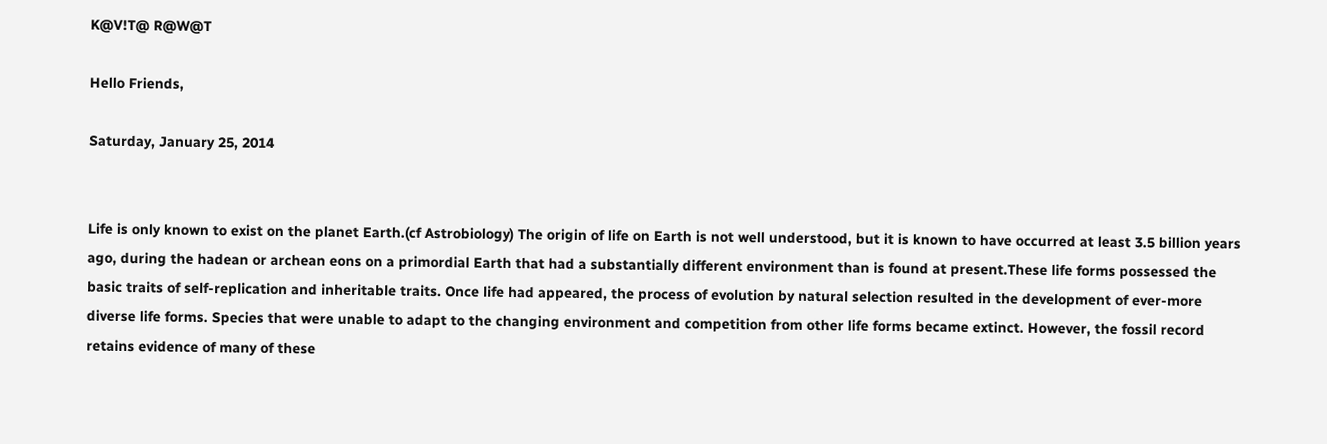K@V!T@ R@W@T

Hello Friends,

Saturday, January 25, 2014


Life is only known to exist on the planet Earth.(cf Astrobiology) The origin of life on Earth is not well understood, but it is known to have occurred at least 3.5 billion years ago, during the hadean or archean eons on a primordial Earth that had a substantially different environment than is found at present.These life forms possessed the basic traits of self-replication and inheritable traits. Once life had appeared, the process of evolution by natural selection resulted in the development of ever-more diverse life forms. Species that were unable to adapt to the changing environment and competition from other life forms became extinct. However, the fossil record retains evidence of many of these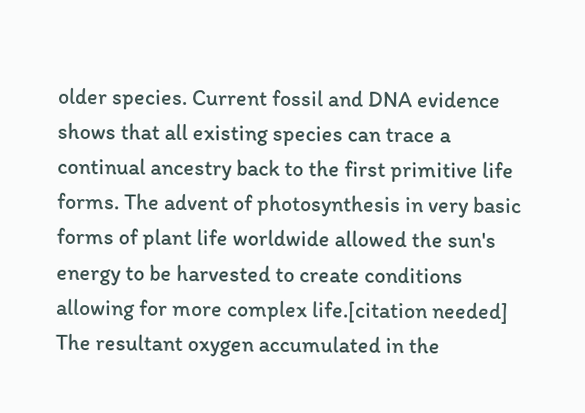older species. Current fossil and DNA evidence shows that all existing species can trace a continual ancestry back to the first primitive life forms. The advent of photosynthesis in very basic forms of plant life worldwide allowed the sun's energy to be harvested to create conditions allowing for more complex life.[citation needed] The resultant oxygen accumulated in the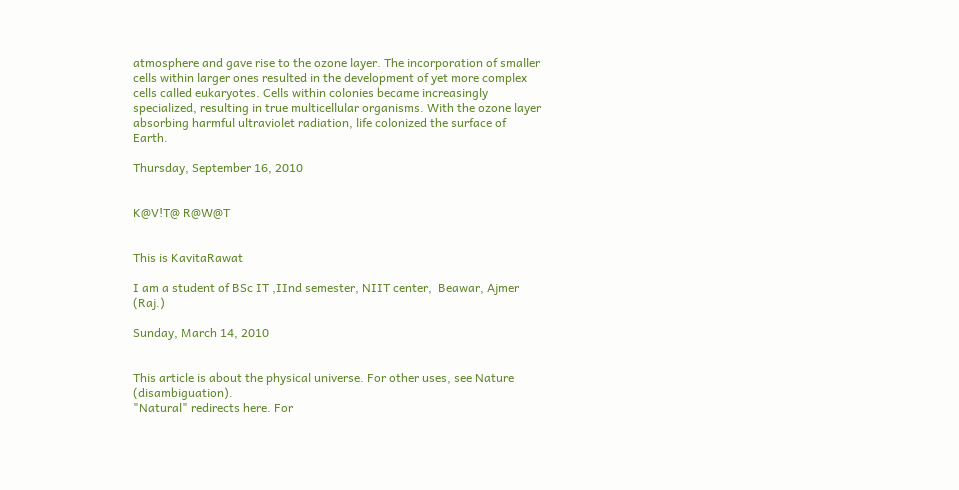atmosphere and gave rise to the ozone layer. The incorporation of smaller cells within larger ones resulted in the development of yet more complex cells called eukaryotes. Cells within colonies became increasingly specialized, resulting in true multicellular organisms. With the ozone layer absorbing harmful ultraviolet radiation, life colonized the surface of Earth.

Thursday, September 16, 2010


K@V!T@ R@W@T


This is KavitaRawat

I am a student of BSc IT ,IInd semester, NIIT center,  Beawar, Ajmer (Raj.)

Sunday, March 14, 2010


This article is about the physical universe. For other uses, see Nature (disambiguation).
"Natural" redirects here. For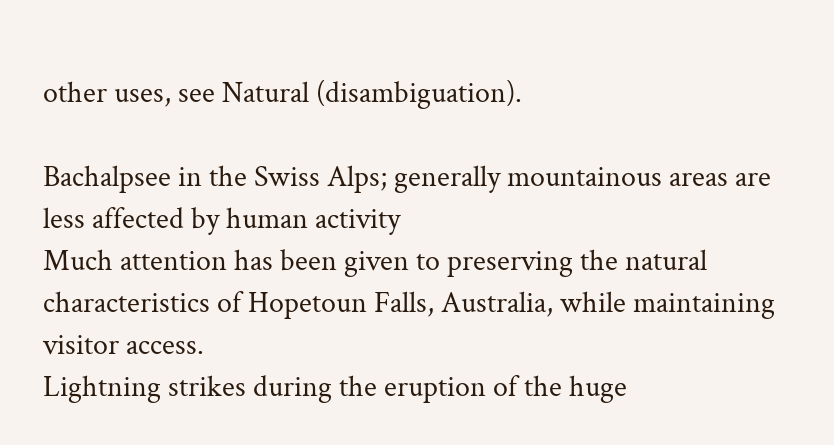other uses, see Natural (disambiguation).

Bachalpsee in the Swiss Alps; generally mountainous areas are less affected by human activity
Much attention has been given to preserving the natural characteristics of Hopetoun Falls, Australia, while maintaining visitor access.
Lightning strikes during the eruption of the huge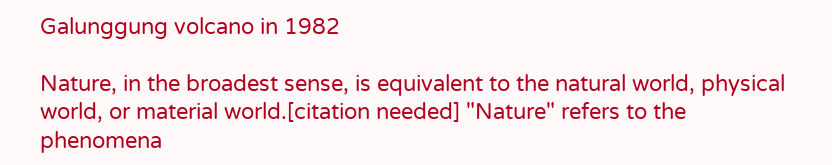Galunggung volcano in 1982

Nature, in the broadest sense, is equivalent to the natural world, physical world, or material world.[citation needed] "Nature" refers to the phenomena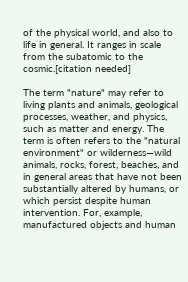of the physical world, and also to life in general. It ranges in scale from the subatomic to the cosmic.[citation needed]

The term "nature" may refer to living plants and animals, geological processes, weather, and physics, such as matter and energy. The term is often refers to the "natural environment" or wilderness—wild animals, rocks, forest, beaches, and in general areas that have not been substantially altered by humans, or which persist despite human intervention. For, example, manufactured objects and human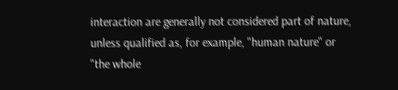interaction are generally not considered part of nature, unless qualified as, for example, "human nature" or "the whole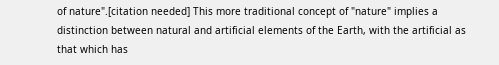of nature".[citation needed] This more traditional concept of "nature" implies a distinction between natural and artificial elements of the Earth, with the artificial as that which has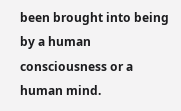been brought into being by a human consciousness or a human mind.